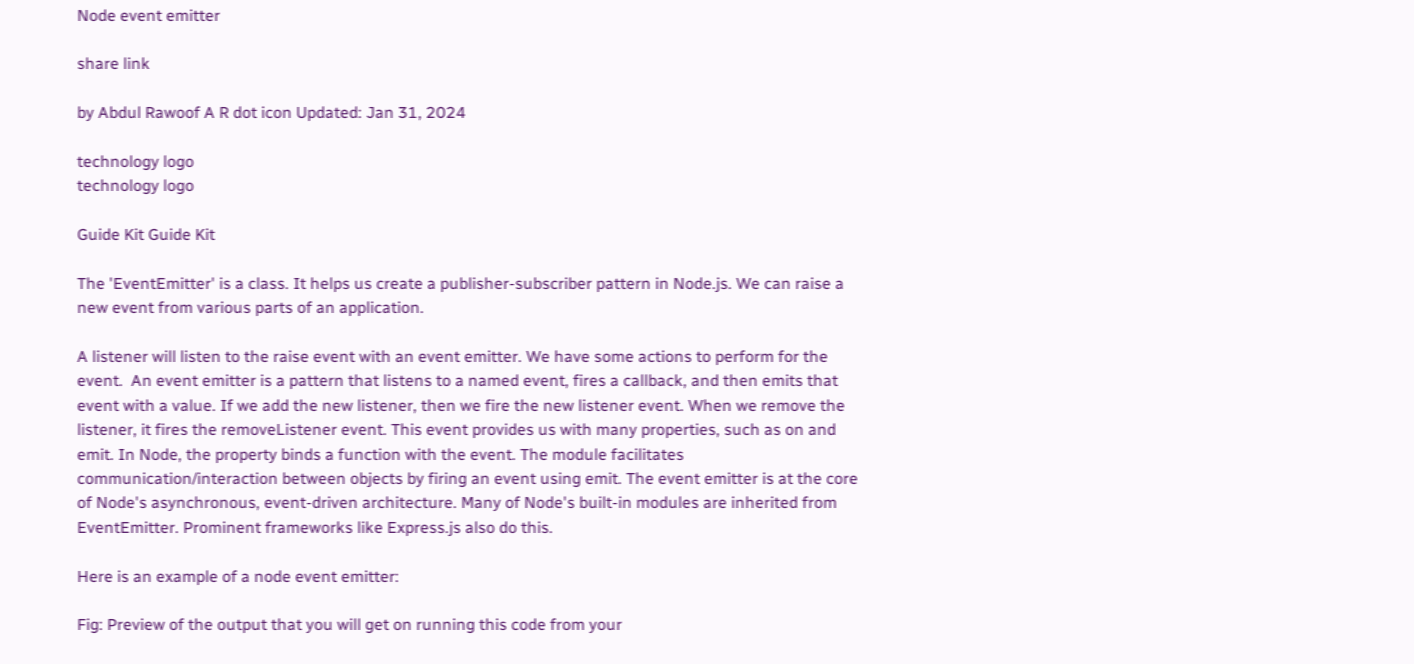Node event emitter

share link

by Abdul Rawoof A R dot icon Updated: Jan 31, 2024

technology logo
technology logo

Guide Kit Guide Kit

The 'EventEmitter' is a class. It helps us create a publisher-subscriber pattern in Node.js. We can raise a new event from various parts of an application.

A listener will listen to the raise event with an event emitter. We have some actions to perform for the event.  An event emitter is a pattern that listens to a named event, fires a callback, and then emits that event with a value. If we add the new listener, then we fire the new listener event. When we remove the listener, it fires the removeListener event. This event provides us with many properties, such as on and emit. In Node, the property binds a function with the event. The module facilitates communication/interaction between objects by firing an event using emit. The event emitter is at the core of Node's asynchronous, event-driven architecture. Many of Node's built-in modules are inherited from EventEmitter. Prominent frameworks like Express.js also do this.

Here is an example of a node event emitter:

Fig: Preview of the output that you will get on running this code from your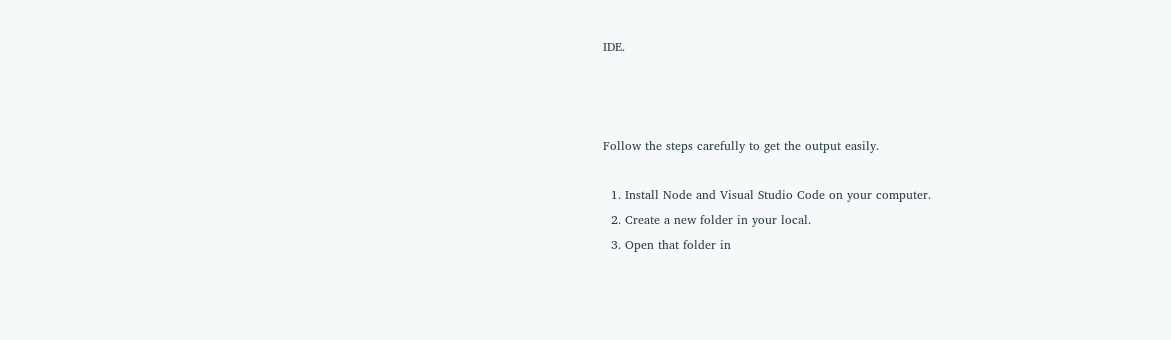IDE.



Follow the steps carefully to get the output easily.

  1. Install Node and Visual Studio Code on your computer.
  2. Create a new folder in your local.
  3. Open that folder in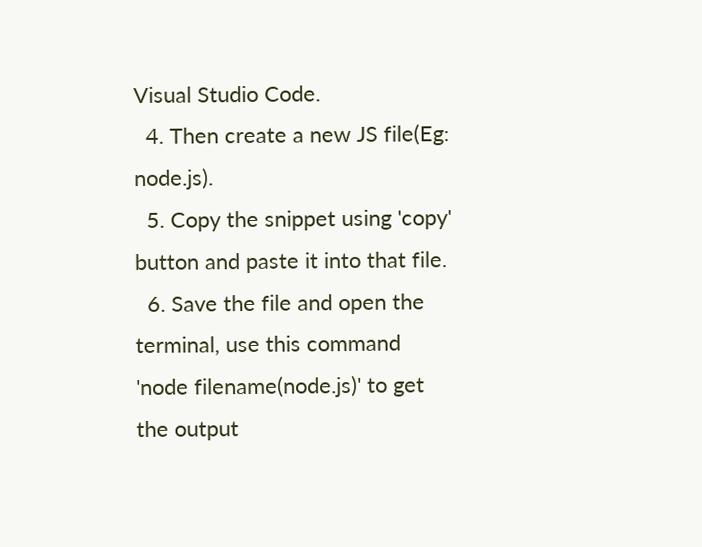Visual Studio Code.
  4. Then create a new JS file(Eg: node.js).
  5. Copy the snippet using 'copy' button and paste it into that file.
  6. Save the file and open the terminal, use this command 'node filename(node.js)' to get the output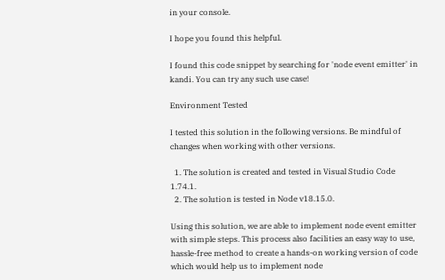in your console.

I hope you found this helpful.

I found this code snippet by searching for 'node event emitter' in kandi. You can try any such use case!

Environment Tested

I tested this solution in the following versions. Be mindful of changes when working with other versions.

  1. The solution is created and tested in Visual Studio Code 1.74.1.
  2. The solution is tested in Node v18.15.0.

Using this solution, we are able to implement node event emitter with simple steps. This process also facilities an easy way to use, hassle-free method to create a hands-on working version of code which would help us to implement node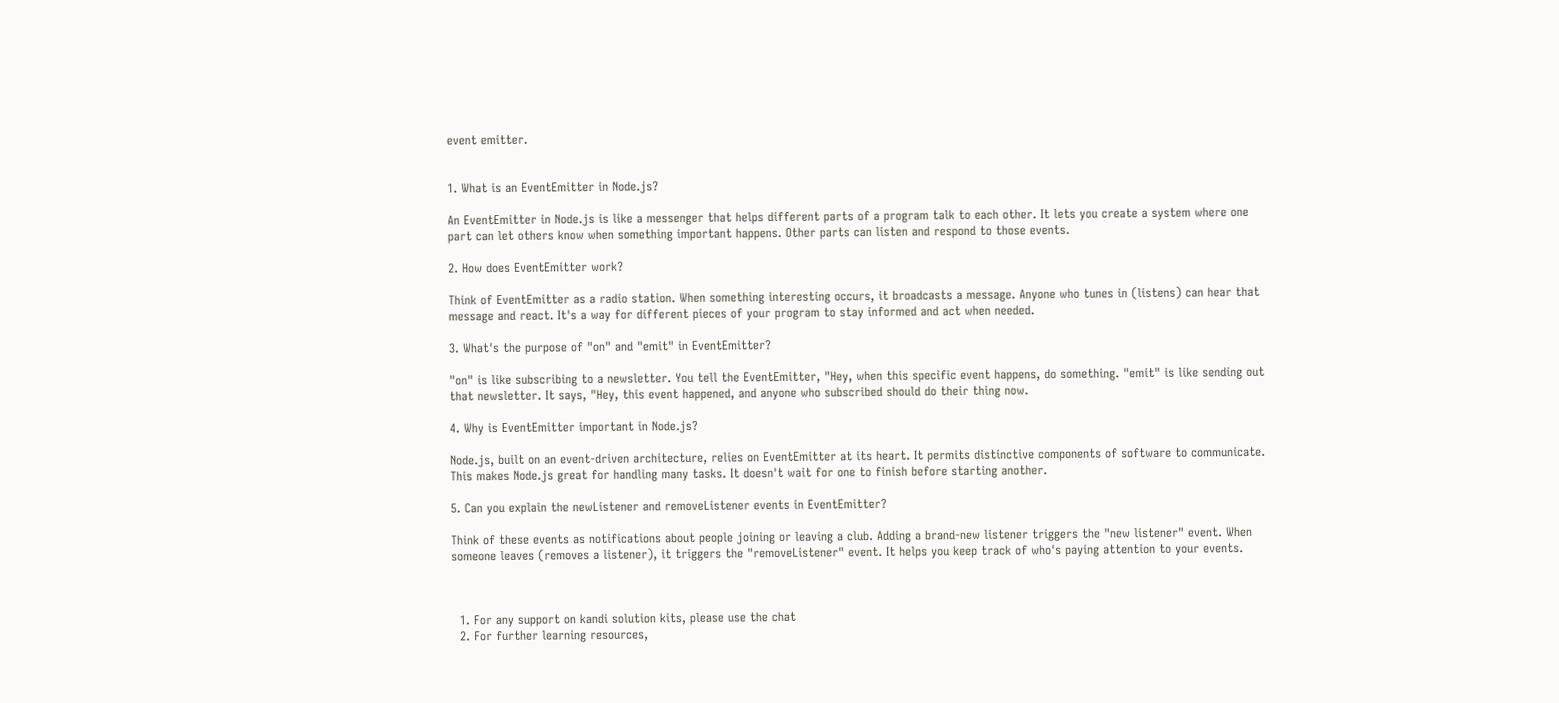event emitter.


1. What is an EventEmitter in Node.js?

An EventEmitter in Node.js is like a messenger that helps different parts of a program talk to each other. It lets you create a system where one part can let others know when something important happens. Other parts can listen and respond to those events.

2. How does EventEmitter work?

Think of EventEmitter as a radio station. When something interesting occurs, it broadcasts a message. Anyone who tunes in (listens) can hear that message and react. It's a way for different pieces of your program to stay informed and act when needed.

3. What's the purpose of "on" and "emit" in EventEmitter?

"on" is like subscribing to a newsletter. You tell the EventEmitter, "Hey, when this specific event happens, do something. "emit" is like sending out that newsletter. It says, "Hey, this event happened, and anyone who subscribed should do their thing now.

4. Why is EventEmitter important in Node.js?

Node.js, built on an event-driven architecture, relies on EventEmitter at its heart. It permits distinctive components of software to communicate. This makes Node.js great for handling many tasks. It doesn't wait for one to finish before starting another.

5. Can you explain the newListener and removeListener events in EventEmitter?

Think of these events as notifications about people joining or leaving a club. Adding a brand-new listener triggers the "new listener" event. When someone leaves (removes a listener), it triggers the "removeListener" event. It helps you keep track of who's paying attention to your events.



  1. For any support on kandi solution kits, please use the chat
  2. For further learning resources,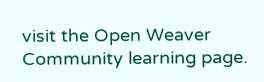visit the Open Weaver Community learning page.